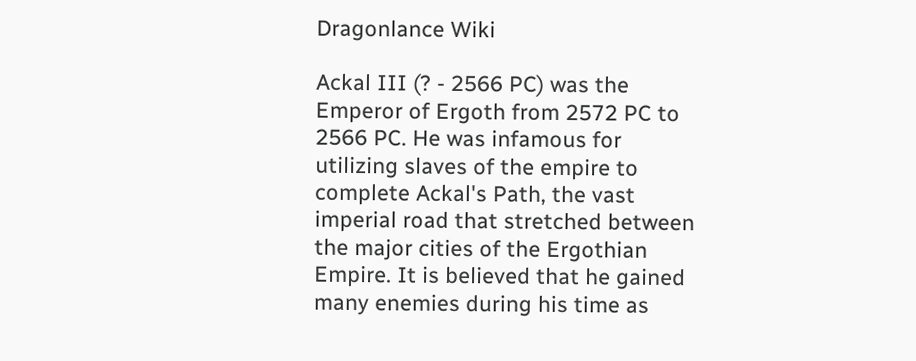Dragonlance Wiki

Ackal III (? - 2566 PC) was the Emperor of Ergoth from 2572 PC to 2566 PC. He was infamous for utilizing slaves of the empire to complete Ackal's Path, the vast imperial road that stretched between the major cities of the Ergothian Empire. It is believed that he gained many enemies during his time as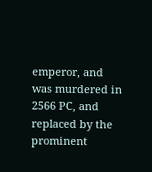emperor, and was murdered in 2566 PC, and replaced by the prominent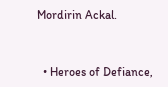Mordirin Ackal.


  • Heroes of Defiance,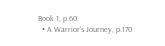Book 1, p.60
  • A Warrior's Journey, p.170